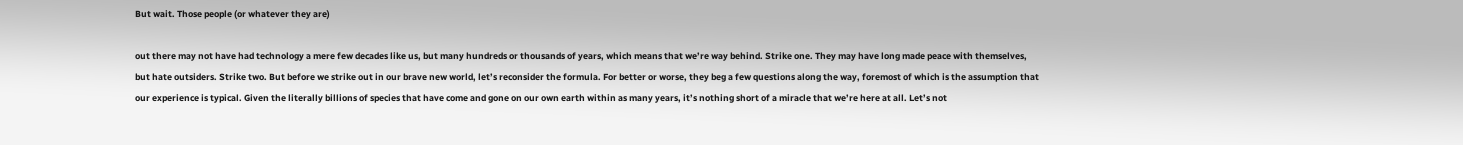But wait. Those people (or whatever they are)

out there may not have had technology a mere few decades like us, but many hundreds or thousands of years, which means that we’re way behind. Strike one. They may have long made peace with themselves, but hate outsiders. Strike two. But before we strike out in our brave new world, let’s reconsider the formula. For better or worse, they beg a few questions along the way, foremost of which is the assumption that our experience is typical. Given the literally billions of species that have come and gone on our own earth within as many years, it’s nothing short of a miracle that we’re here at all. Let’s not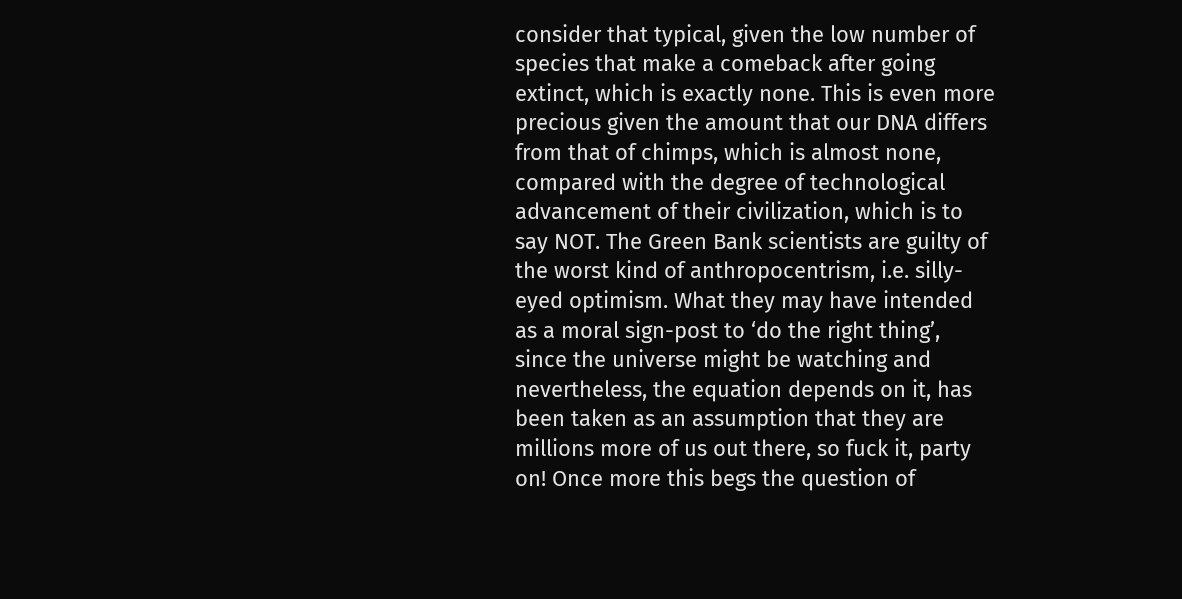consider that typical, given the low number of species that make a comeback after going extinct, which is exactly none. This is even more precious given the amount that our DNA differs from that of chimps, which is almost none, compared with the degree of technological advancement of their civilization, which is to say NOT. The Green Bank scientists are guilty of the worst kind of anthropocentrism, i.e. silly-eyed optimism. What they may have intended as a moral sign-post to ‘do the right thing’, since the universe might be watching and nevertheless, the equation depends on it, has been taken as an assumption that they are millions more of us out there, so fuck it, party on! Once more this begs the question of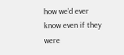how we’d ever know even if they were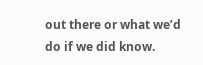out there or what we’d do if we did know.